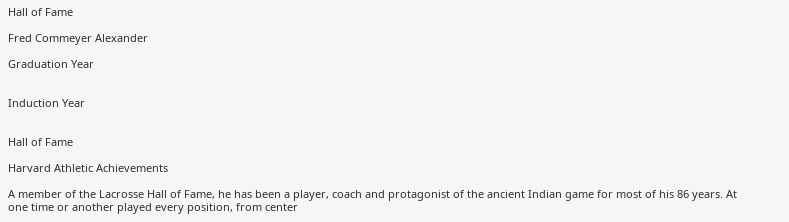Hall of Fame

Fred Commeyer Alexander

Graduation Year


Induction Year


Hall of Fame

Harvard Athletic Achievements

A member of the Lacrosse Hall of Fame, he has been a player, coach and protagonist of the ancient Indian game for most of his 86 years. At one time or another played every position, from center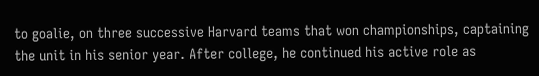to goalie, on three successive Harvard teams that won championships, captaining the unit in his senior year. After college, he continued his active role as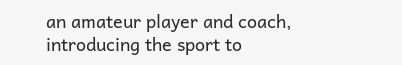an amateur player and coach, introducing the sport to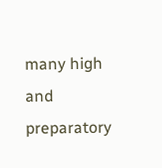many high and preparatory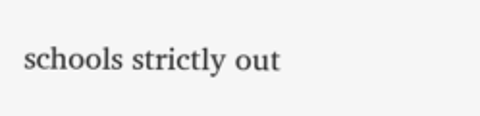schools strictly out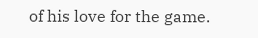of his love for the game.